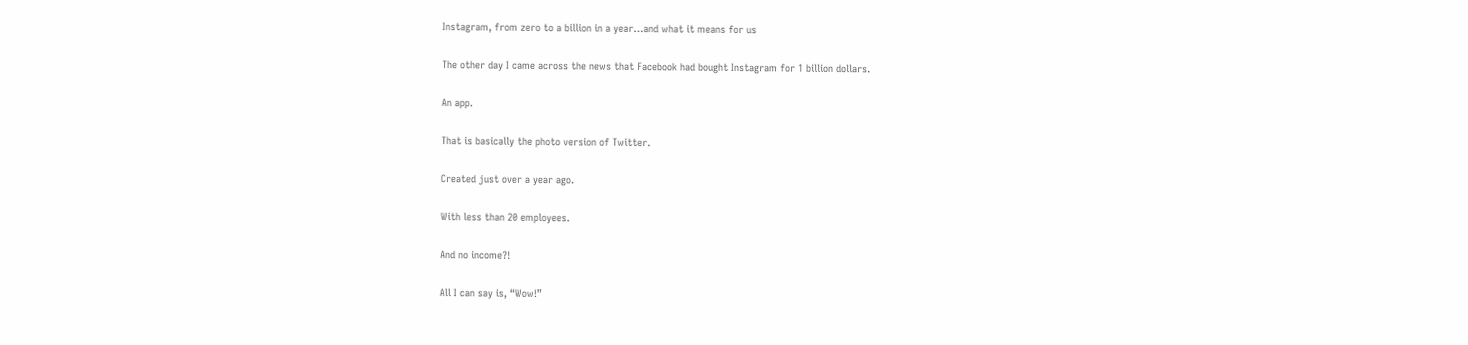Instagram, from zero to a billion in a year…and what it means for us

The other day I came across the news that Facebook had bought Instagram for 1 billion dollars.

An app.

That is basically the photo version of Twitter.

Created just over a year ago.

With less than 20 employees.

And no income?!

All I can say is, “Wow!”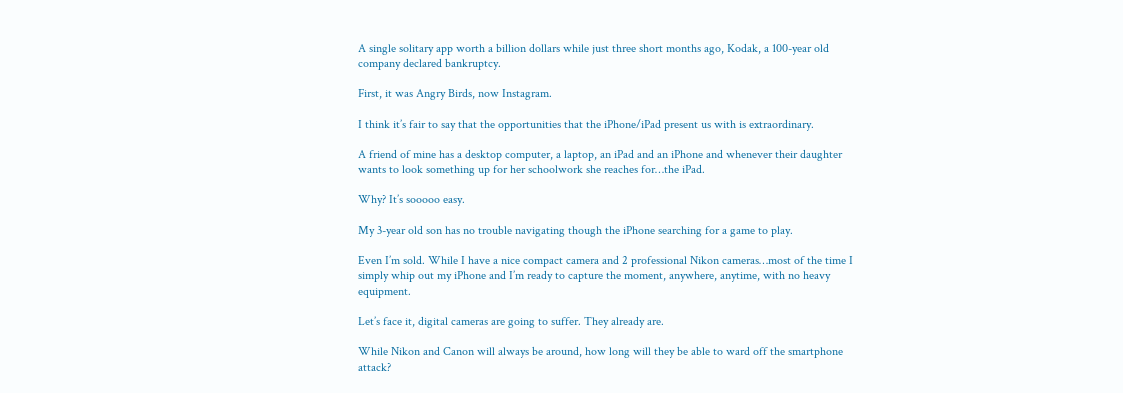A single solitary app worth a billion dollars while just three short months ago, Kodak, a 100-year old company declared bankruptcy.

First, it was Angry Birds, now Instagram.

I think it’s fair to say that the opportunities that the iPhone/iPad present us with is extraordinary.

A friend of mine has a desktop computer, a laptop, an iPad and an iPhone and whenever their daughter wants to look something up for her schoolwork she reaches for…the iPad.

Why? It’s sooooo easy.

My 3-year old son has no trouble navigating though the iPhone searching for a game to play.

Even I’m sold. While I have a nice compact camera and 2 professional Nikon cameras…most of the time I simply whip out my iPhone and I’m ready to capture the moment, anywhere, anytime, with no heavy equipment.

Let’s face it, digital cameras are going to suffer. They already are.

While Nikon and Canon will always be around, how long will they be able to ward off the smartphone attack?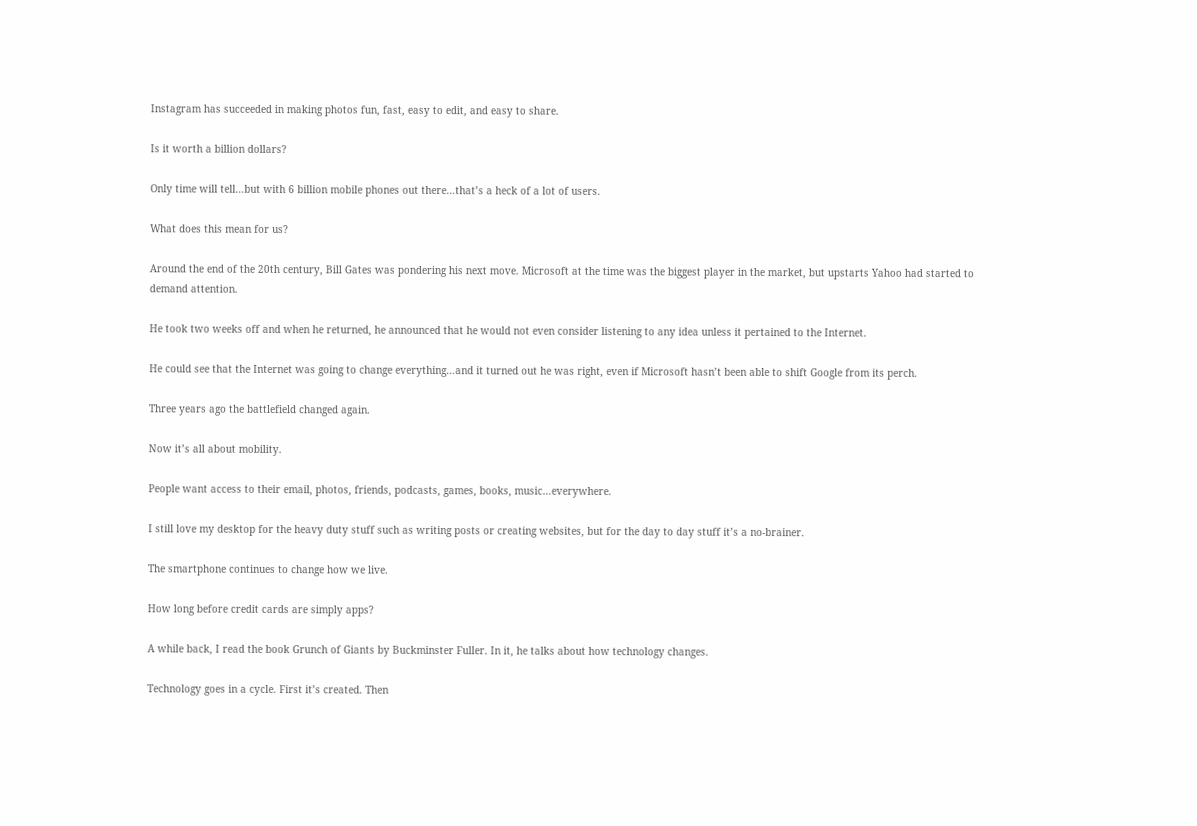Instagram has succeeded in making photos fun, fast, easy to edit, and easy to share.

Is it worth a billion dollars?

Only time will tell…but with 6 billion mobile phones out there…that’s a heck of a lot of users.

What does this mean for us?

Around the end of the 20th century, Bill Gates was pondering his next move. Microsoft at the time was the biggest player in the market, but upstarts Yahoo had started to demand attention.

He took two weeks off and when he returned, he announced that he would not even consider listening to any idea unless it pertained to the Internet.

He could see that the Internet was going to change everything…and it turned out he was right, even if Microsoft hasn’t been able to shift Google from its perch.

Three years ago the battlefield changed again.

Now it’s all about mobility.

People want access to their email, photos, friends, podcasts, games, books, music…everywhere.

I still love my desktop for the heavy duty stuff such as writing posts or creating websites, but for the day to day stuff it’s a no-brainer.

The smartphone continues to change how we live.

How long before credit cards are simply apps?

A while back, I read the book Grunch of Giants by Buckminster Fuller. In it, he talks about how technology changes.

Technology goes in a cycle. First it’s created. Then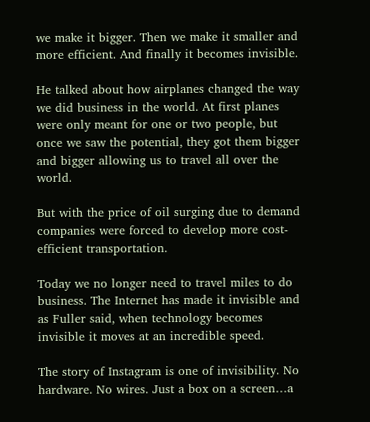we make it bigger. Then we make it smaller and more efficient. And finally it becomes invisible.

He talked about how airplanes changed the way we did business in the world. At first planes were only meant for one or two people, but once we saw the potential, they got them bigger and bigger allowing us to travel all over the world.

But with the price of oil surging due to demand companies were forced to develop more cost-efficient transportation.

Today we no longer need to travel miles to do business. The Internet has made it invisible and as Fuller said, when technology becomes invisible it moves at an incredible speed.

The story of Instagram is one of invisibility. No hardware. No wires. Just a box on a screen…a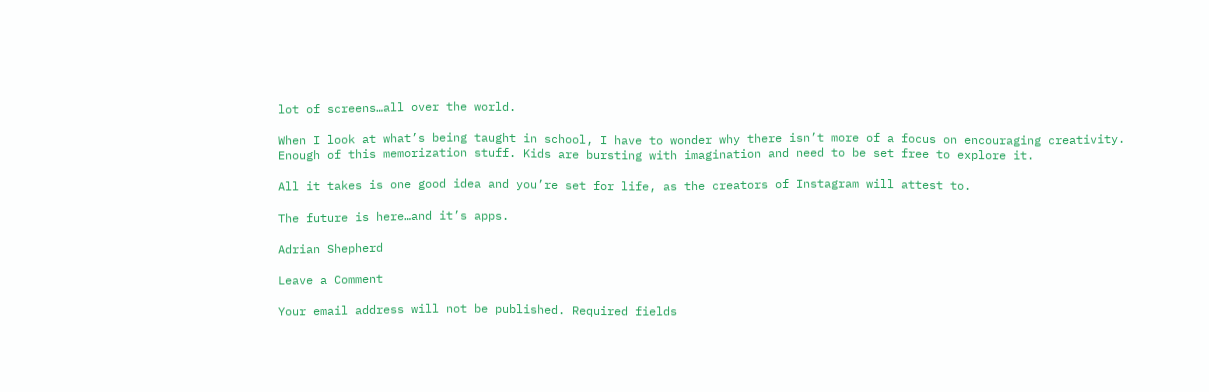lot of screens…all over the world.

When I look at what’s being taught in school, I have to wonder why there isn’t more of a focus on encouraging creativity. Enough of this memorization stuff. Kids are bursting with imagination and need to be set free to explore it.

All it takes is one good idea and you’re set for life, as the creators of Instagram will attest to.

The future is here…and it’s apps.

Adrian Shepherd

Leave a Comment

Your email address will not be published. Required fields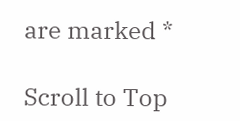are marked *

Scroll to Top